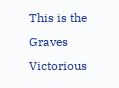This is the Graves Victorious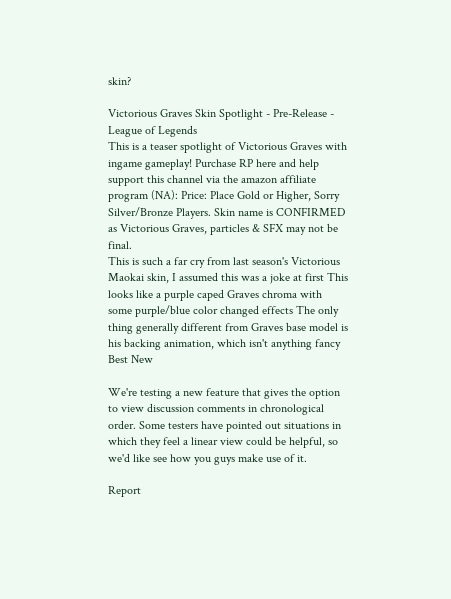skin?

Victorious Graves Skin Spotlight - Pre-Release - League of Legends
This is a teaser spotlight of Victorious Graves with ingame gameplay! Purchase RP here and help support this channel via the amazon affiliate program (NA): Price: Place Gold or Higher, Sorry Silver/Bronze Players. Skin name is CONFIRMED as Victorious Graves, particles & SFX may not be final.
This is such a far cry from last season's Victorious Maokai skin, I assumed this was a joke at first This looks like a purple caped Graves chroma with some purple/blue color changed effects The only thing generally different from Graves base model is his backing animation, which isn't anything fancy
Best New

We're testing a new feature that gives the option to view discussion comments in chronological order. Some testers have pointed out situations in which they feel a linear view could be helpful, so we'd like see how you guys make use of it.

Report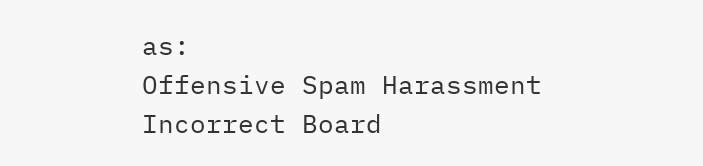as:
Offensive Spam Harassment Incorrect Board